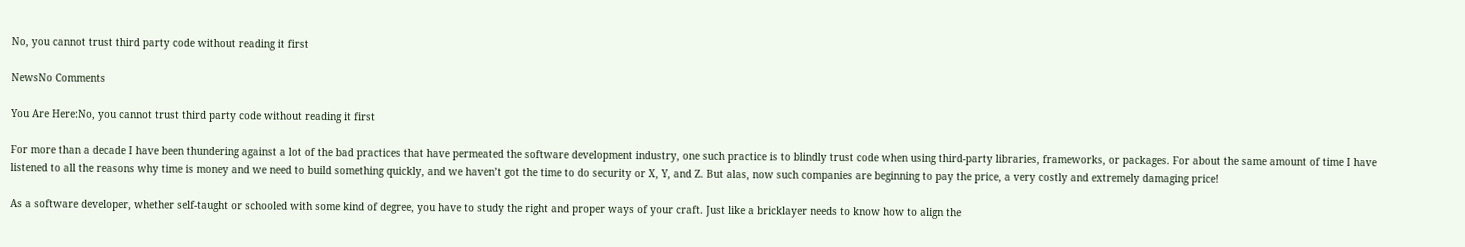No, you cannot trust third party code without reading it first

NewsNo Comments

You Are Here:No, you cannot trust third party code without reading it first

For more than a decade I have been thundering against a lot of the bad practices that have permeated the software development industry, one such practice is to blindly trust code when using third-party libraries, frameworks, or packages. For about the same amount of time I have listened to all the reasons why time is money and we need to build something quickly, and we haven’t got the time to do security or X, Y, and Z. But alas, now such companies are beginning to pay the price, a very costly and extremely damaging price!

As a software developer, whether self-taught or schooled with some kind of degree, you have to study the right and proper ways of your craft. Just like a bricklayer needs to know how to align the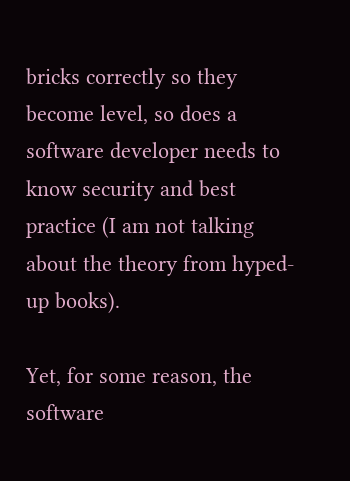bricks correctly so they become level, so does a software developer needs to know security and best practice (I am not talking about the theory from hyped-up books).

Yet, for some reason, the software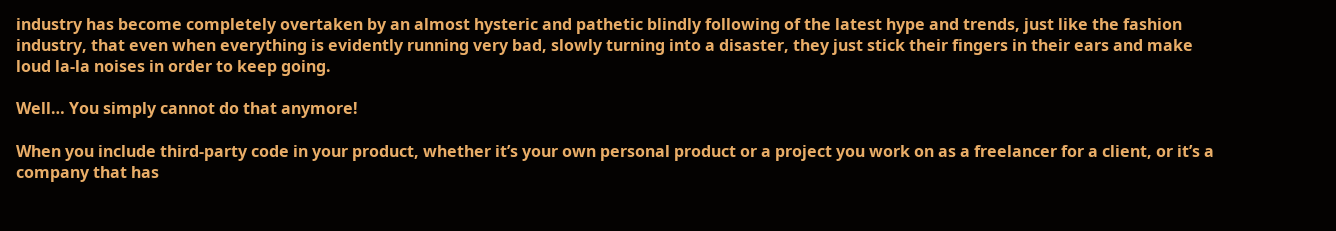industry has become completely overtaken by an almost hysteric and pathetic blindly following of the latest hype and trends, just like the fashion industry, that even when everything is evidently running very bad, slowly turning into a disaster, they just stick their fingers in their ears and make loud la-la noises in order to keep going.

Well… You simply cannot do that anymore!

When you include third-party code in your product, whether it’s your own personal product or a project you work on as a freelancer for a client, or it’s a company that has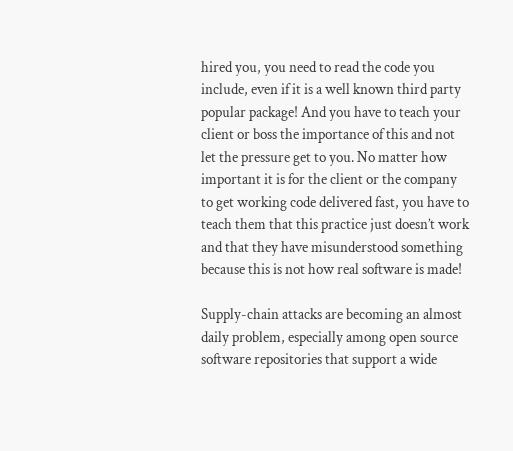hired you, you need to read the code you include, even if it is a well known third party popular package! And you have to teach your client or boss the importance of this and not let the pressure get to you. No matter how important it is for the client or the company to get working code delivered fast, you have to teach them that this practice just doesn’t work and that they have misunderstood something because this is not how real software is made!

Supply-chain attacks are becoming an almost daily problem, especially among open source software repositories that support a wide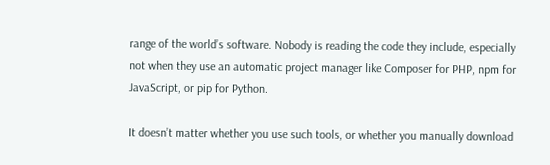range of the world’s software. Nobody is reading the code they include, especially not when they use an automatic project manager like Composer for PHP, npm for JavaScript, or pip for Python.

It doesn’t matter whether you use such tools, or whether you manually download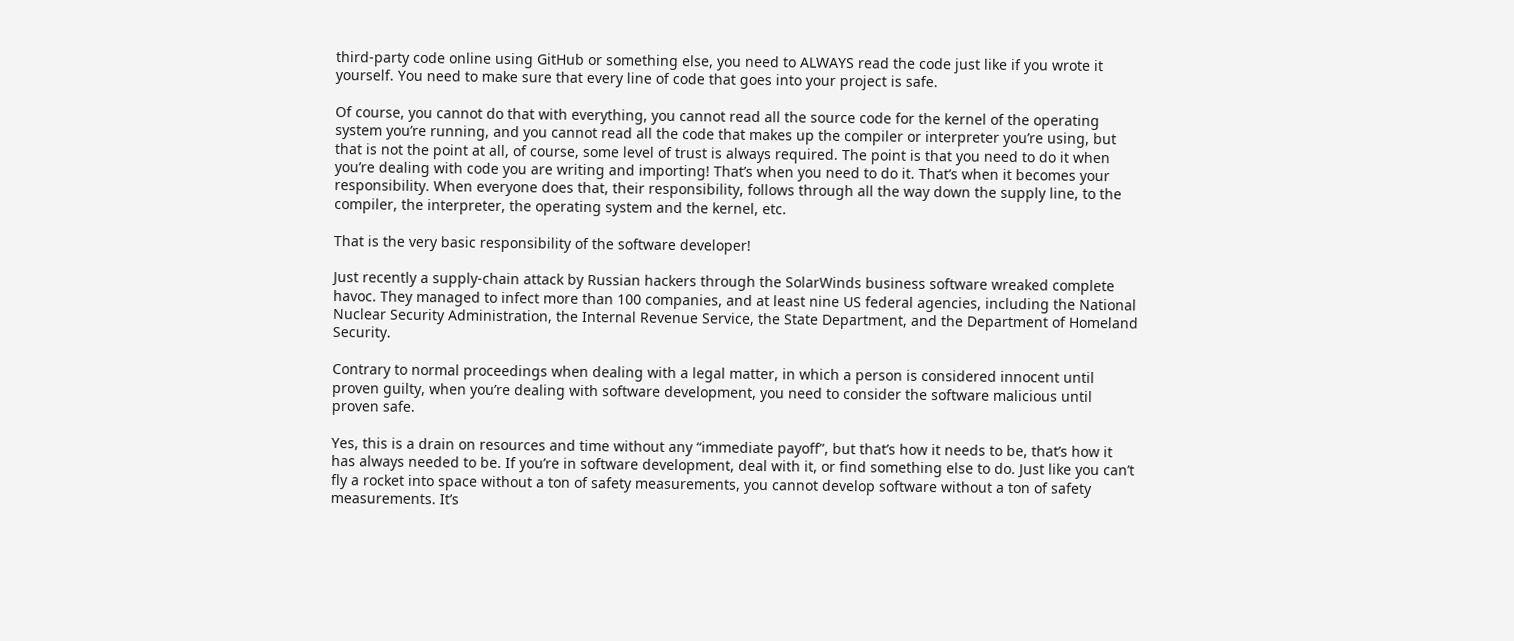third-party code online using GitHub or something else, you need to ALWAYS read the code just like if you wrote it yourself. You need to make sure that every line of code that goes into your project is safe.

Of course, you cannot do that with everything, you cannot read all the source code for the kernel of the operating system you’re running, and you cannot read all the code that makes up the compiler or interpreter you’re using, but that is not the point at all, of course, some level of trust is always required. The point is that you need to do it when you’re dealing with code you are writing and importing! That’s when you need to do it. That’s when it becomes your responsibility. When everyone does that, their responsibility, follows through all the way down the supply line, to the compiler, the interpreter, the operating system and the kernel, etc.

That is the very basic responsibility of the software developer!

Just recently a supply-chain attack by Russian hackers through the SolarWinds business software wreaked complete havoc. They managed to infect more than 100 companies, and at least nine US federal agencies, including the National Nuclear Security Administration, the Internal Revenue Service, the State Department, and the Department of Homeland Security.

Contrary to normal proceedings when dealing with a legal matter, in which a person is considered innocent until proven guilty, when you’re dealing with software development, you need to consider the software malicious until proven safe.

Yes, this is a drain on resources and time without any “immediate payoff”, but that’s how it needs to be, that’s how it has always needed to be. If you’re in software development, deal with it, or find something else to do. Just like you can’t fly a rocket into space without a ton of safety measurements, you cannot develop software without a ton of safety measurements. It’s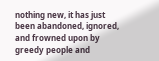nothing new, it has just been abandoned, ignored, and frowned upon by greedy people and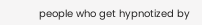people who get hypnotized by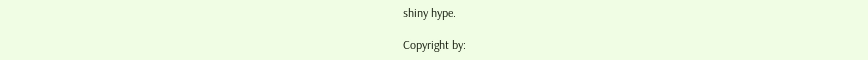shiny hype.

Copyright by: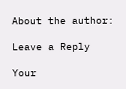About the author:

Leave a Reply

Your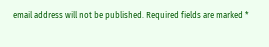email address will not be published. Required fields are marked *